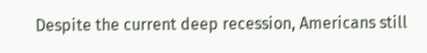Despite the current deep recession, Americans still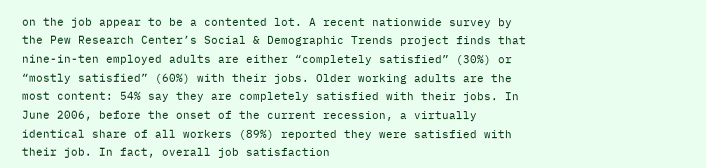on the job appear to be a contented lot. A recent nationwide survey by the Pew Research Center’s Social & Demographic Trends project finds that nine-in-ten employed adults are either “completely satisfied” (30%) or “mostly satisfied” (60%) with their jobs. Older working adults are the most content: 54% say they are completely satisfied with their jobs. In June 2006, before the onset of the current recession, a virtually identical share of all workers (89%) reported they were satisfied with their job. In fact, overall job satisfaction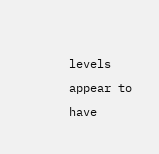levels appear to have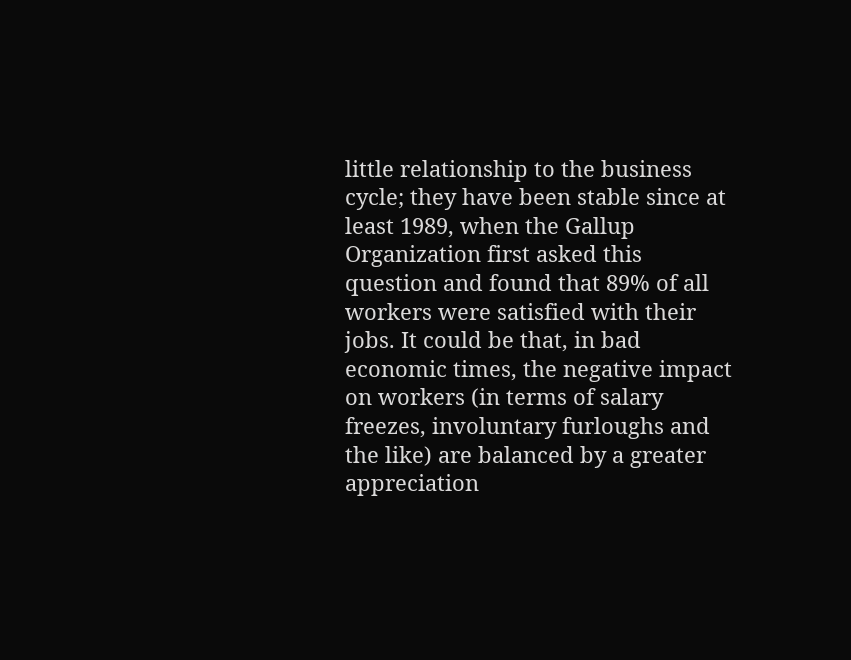little relationship to the business cycle; they have been stable since at least 1989, when the Gallup Organization first asked this question and found that 89% of all workers were satisfied with their jobs. It could be that, in bad economic times, the negative impact on workers (in terms of salary freezes, involuntary furloughs and the like) are balanced by a greater appreciation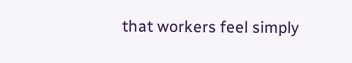that workers feel simply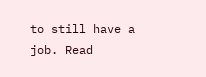to still have a job. Read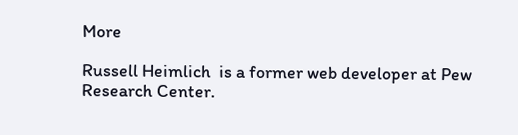More

Russell Heimlich  is a former web developer at Pew Research Center.